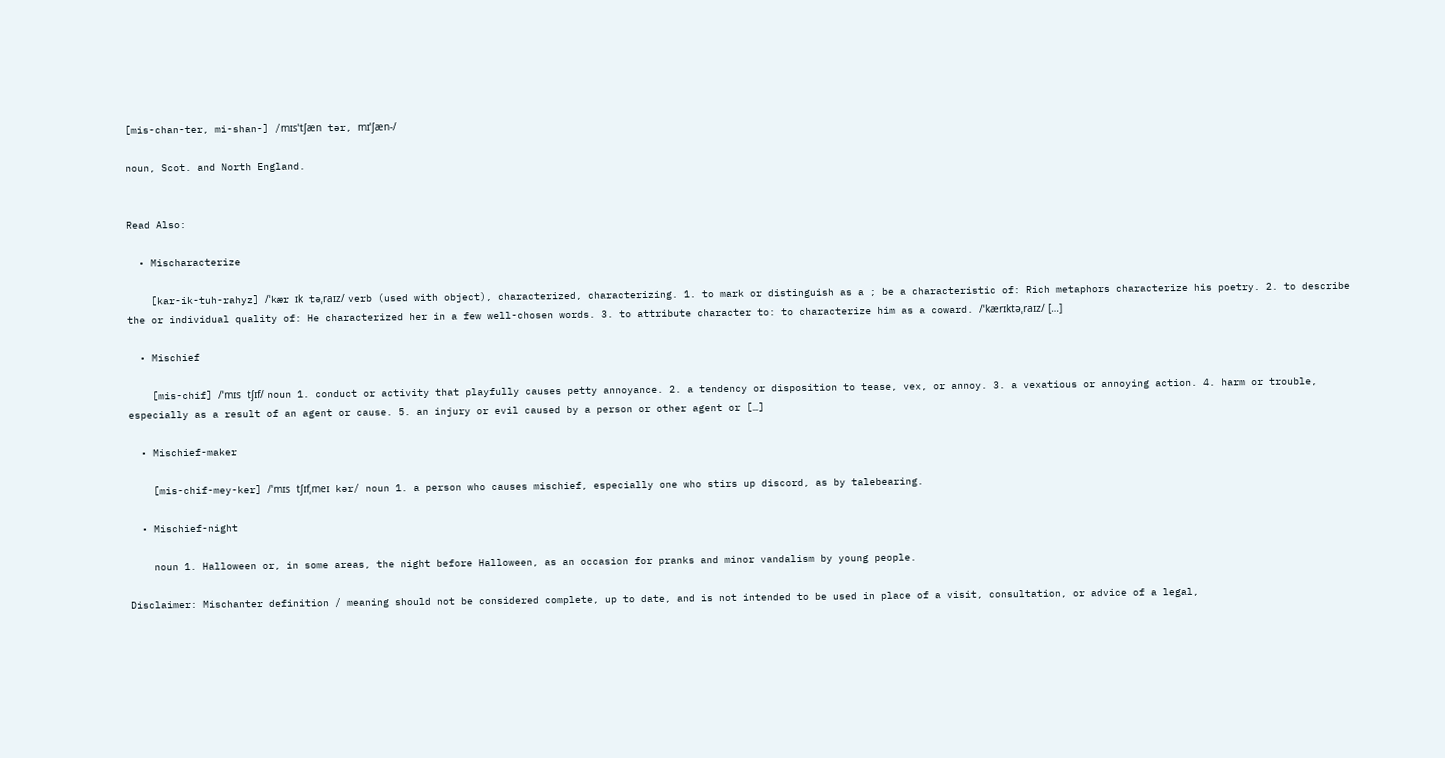[mis-chan-ter, mi-shan-] /mɪsˈtʃæn tər, mɪˈʃæn-/

noun, Scot. and North England.


Read Also:

  • Mischaracterize

    [kar-ik-tuh-rahyz] /ˈkær ɪk təˌraɪz/ verb (used with object), characterized, characterizing. 1. to mark or distinguish as a ; be a characteristic of: Rich metaphors characterize his poetry. 2. to describe the or individual quality of: He characterized her in a few well-chosen words. 3. to attribute character to: to characterize him as a coward. /ˈkærɪktəˌraɪz/ […]

  • Mischief

    [mis-chif] /ˈmɪs tʃɪf/ noun 1. conduct or activity that playfully causes petty annoyance. 2. a tendency or disposition to tease, vex, or annoy. 3. a vexatious or annoying action. 4. harm or trouble, especially as a result of an agent or cause. 5. an injury or evil caused by a person or other agent or […]

  • Mischief-maker

    [mis-chif-mey-ker] /ˈmɪs tʃɪfˌmeɪ kər/ noun 1. a person who causes mischief, especially one who stirs up discord, as by talebearing.

  • Mischief-night

    noun 1. Halloween or, in some areas, the night before Halloween, as an occasion for pranks and minor vandalism by young people.

Disclaimer: Mischanter definition / meaning should not be considered complete, up to date, and is not intended to be used in place of a visit, consultation, or advice of a legal,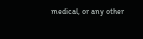medical, or any other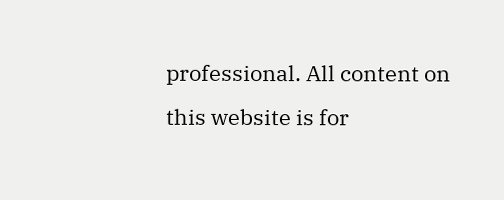professional. All content on this website is for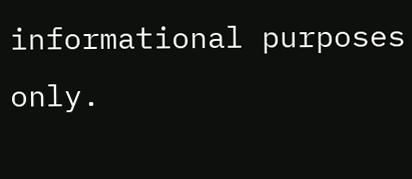informational purposes only.